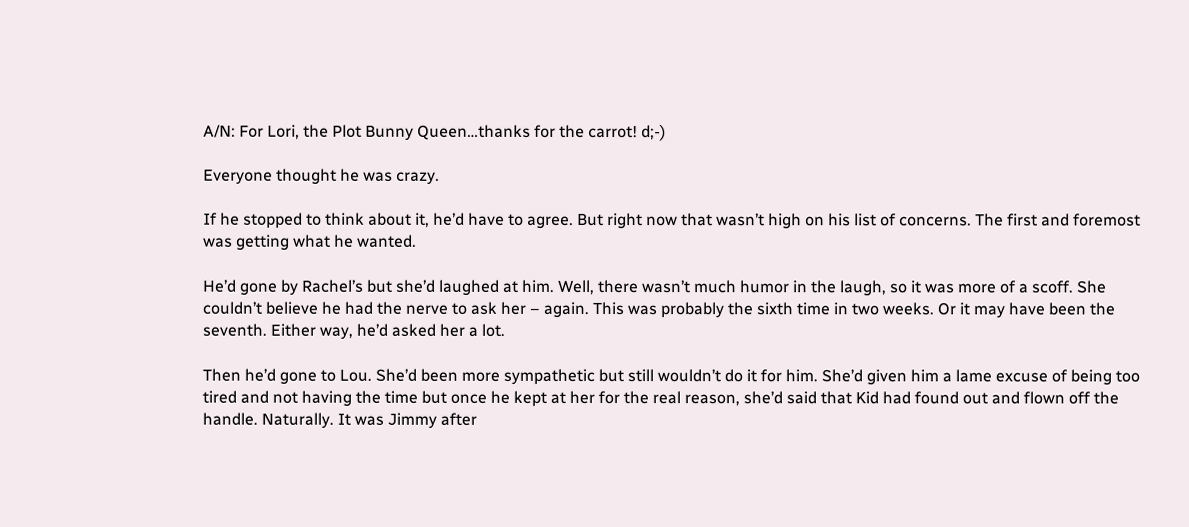A/N: For Lori, the Plot Bunny Queen…thanks for the carrot! d;-)

Everyone thought he was crazy.

If he stopped to think about it, he’d have to agree. But right now that wasn’t high on his list of concerns. The first and foremost was getting what he wanted.

He’d gone by Rachel’s but she’d laughed at him. Well, there wasn’t much humor in the laugh, so it was more of a scoff. She couldn’t believe he had the nerve to ask her – again. This was probably the sixth time in two weeks. Or it may have been the seventh. Either way, he’d asked her a lot.

Then he’d gone to Lou. She’d been more sympathetic but still wouldn’t do it for him. She’d given him a lame excuse of being too tired and not having the time but once he kept at her for the real reason, she’d said that Kid had found out and flown off the handle. Naturally. It was Jimmy after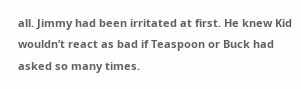all. Jimmy had been irritated at first. He knew Kid wouldn’t react as bad if Teaspoon or Buck had asked so many times.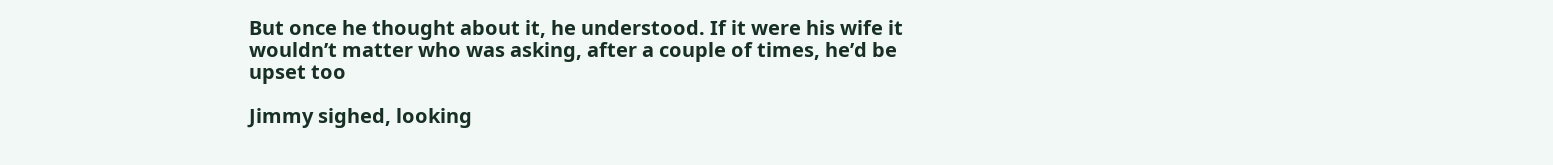But once he thought about it, he understood. If it were his wife it wouldn’t matter who was asking, after a couple of times, he’d be upset too

Jimmy sighed, looking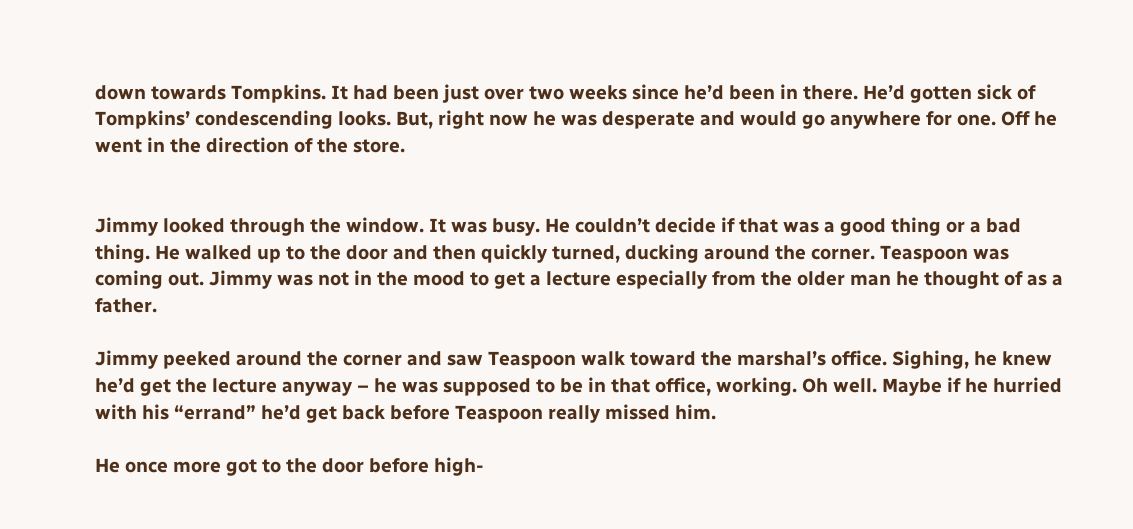down towards Tompkins. It had been just over two weeks since he’d been in there. He’d gotten sick of Tompkins’ condescending looks. But, right now he was desperate and would go anywhere for one. Off he went in the direction of the store.


Jimmy looked through the window. It was busy. He couldn’t decide if that was a good thing or a bad thing. He walked up to the door and then quickly turned, ducking around the corner. Teaspoon was coming out. Jimmy was not in the mood to get a lecture especially from the older man he thought of as a father.

Jimmy peeked around the corner and saw Teaspoon walk toward the marshal’s office. Sighing, he knew he’d get the lecture anyway – he was supposed to be in that office, working. Oh well. Maybe if he hurried with his “errand” he’d get back before Teaspoon really missed him.

He once more got to the door before high-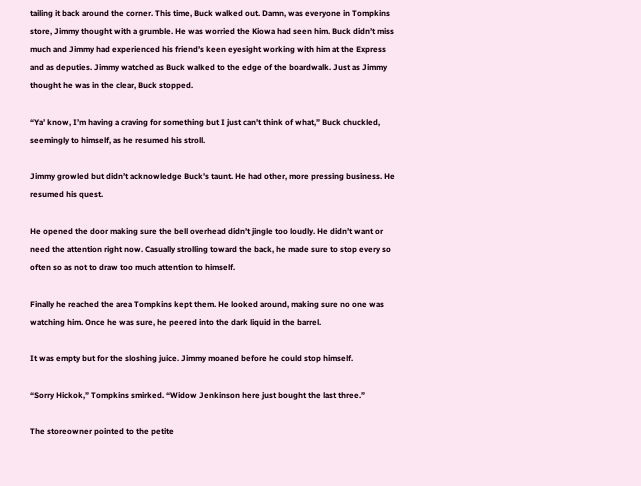tailing it back around the corner. This time, Buck walked out. Damn, was everyone in Tompkins store, Jimmy thought with a grumble. He was worried the Kiowa had seen him. Buck didn’t miss much and Jimmy had experienced his friend’s keen eyesight working with him at the Express and as deputies. Jimmy watched as Buck walked to the edge of the boardwalk. Just as Jimmy thought he was in the clear, Buck stopped.

“Ya’ know, I’m having a craving for something but I just can’t think of what,” Buck chuckled, seemingly to himself, as he resumed his stroll.

Jimmy growled but didn’t acknowledge Buck’s taunt. He had other, more pressing business. He resumed his quest.

He opened the door making sure the bell overhead didn’t jingle too loudly. He didn’t want or need the attention right now. Casually strolling toward the back, he made sure to stop every so often so as not to draw too much attention to himself.

Finally he reached the area Tompkins kept them. He looked around, making sure no one was watching him. Once he was sure, he peered into the dark liquid in the barrel.

It was empty but for the sloshing juice. Jimmy moaned before he could stop himself.

“Sorry Hickok,” Tompkins smirked. “Widow Jenkinson here just bought the last three.”

The storeowner pointed to the petite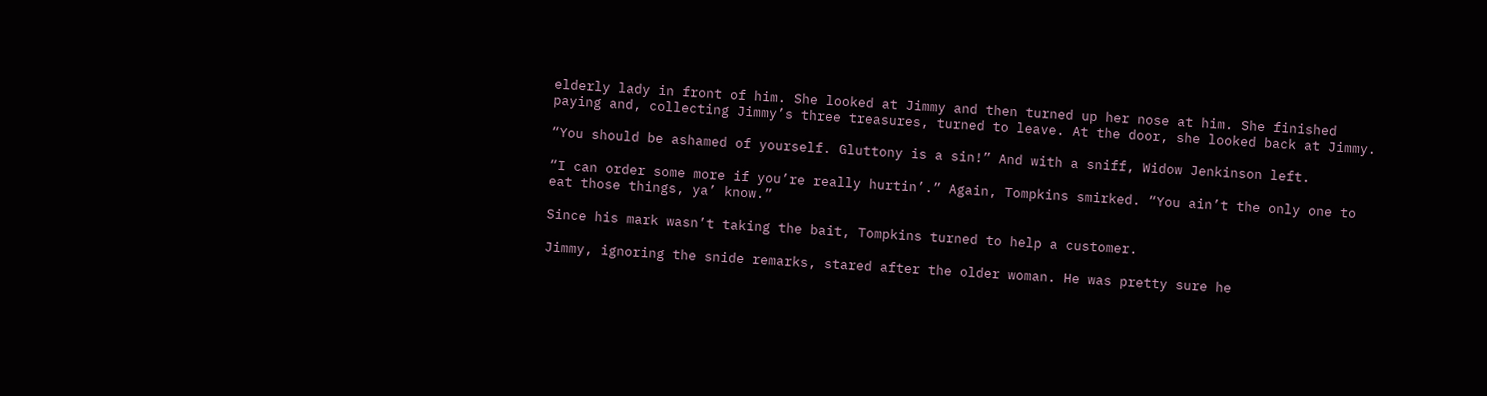elderly lady in front of him. She looked at Jimmy and then turned up her nose at him. She finished paying and, collecting Jimmy’s three treasures, turned to leave. At the door, she looked back at Jimmy.

“You should be ashamed of yourself. Gluttony is a sin!” And with a sniff, Widow Jenkinson left.

“I can order some more if you’re really hurtin’.” Again, Tompkins smirked. “You ain’t the only one to eat those things, ya’ know.”

Since his mark wasn’t taking the bait, Tompkins turned to help a customer.

Jimmy, ignoring the snide remarks, stared after the older woman. He was pretty sure he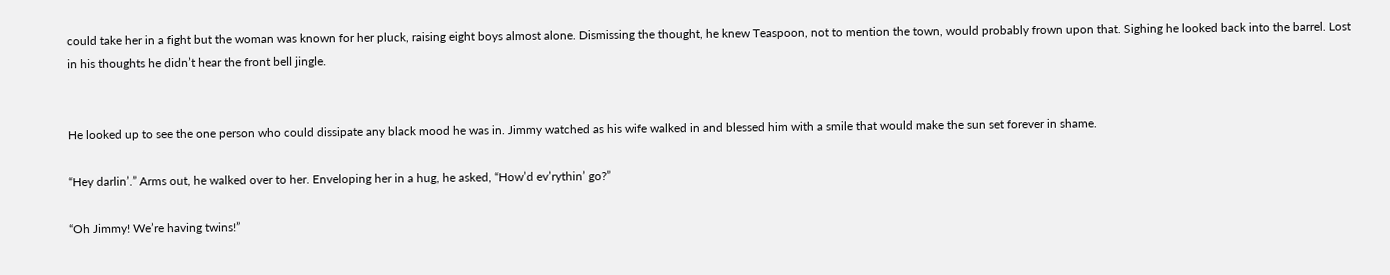could take her in a fight but the woman was known for her pluck, raising eight boys almost alone. Dismissing the thought, he knew Teaspoon, not to mention the town, would probably frown upon that. Sighing he looked back into the barrel. Lost in his thoughts he didn’t hear the front bell jingle.


He looked up to see the one person who could dissipate any black mood he was in. Jimmy watched as his wife walked in and blessed him with a smile that would make the sun set forever in shame.

“Hey darlin’.” Arms out, he walked over to her. Enveloping her in a hug, he asked, “How’d ev’rythin’ go?”

“Oh Jimmy! We’re having twins!”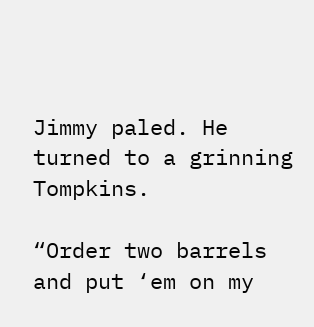Jimmy paled. He turned to a grinning Tompkins.

“Order two barrels and put ‘em on my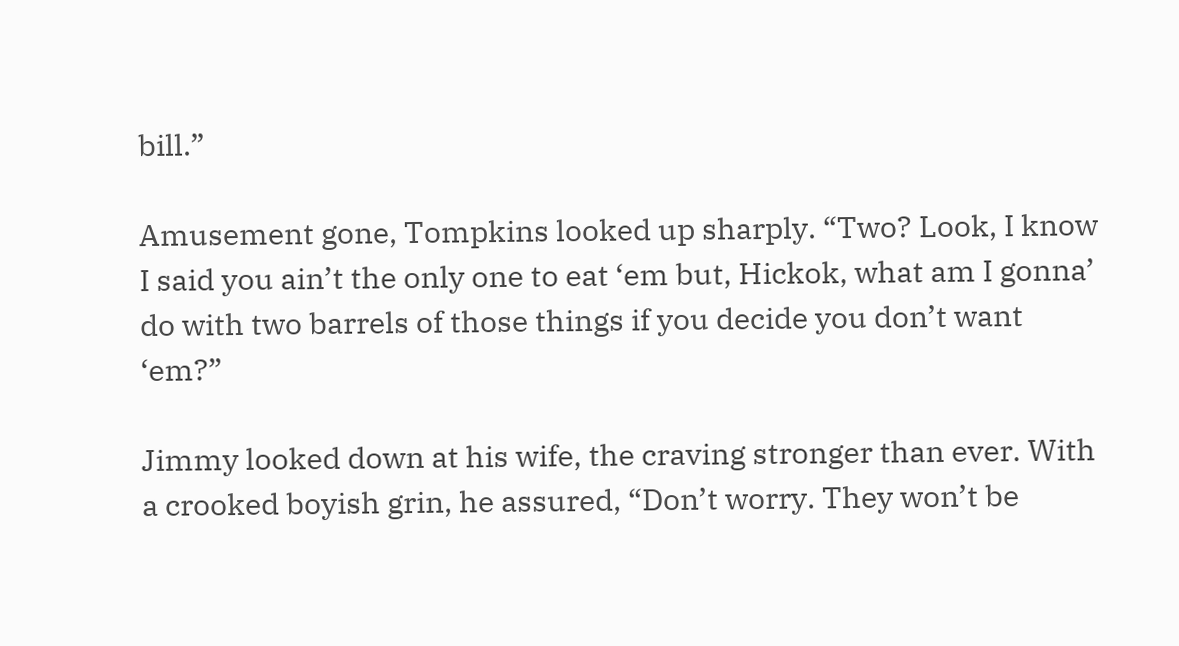bill.”

Amusement gone, Tompkins looked up sharply. “Two? Look, I know I said you ain’t the only one to eat ‘em but, Hickok, what am I gonna’ do with two barrels of those things if you decide you don’t want ‘em?”

Jimmy looked down at his wife, the craving stronger than ever. With a crooked boyish grin, he assured, “Don’t worry. They won’t be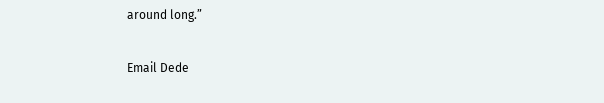around long.”

Email Dede